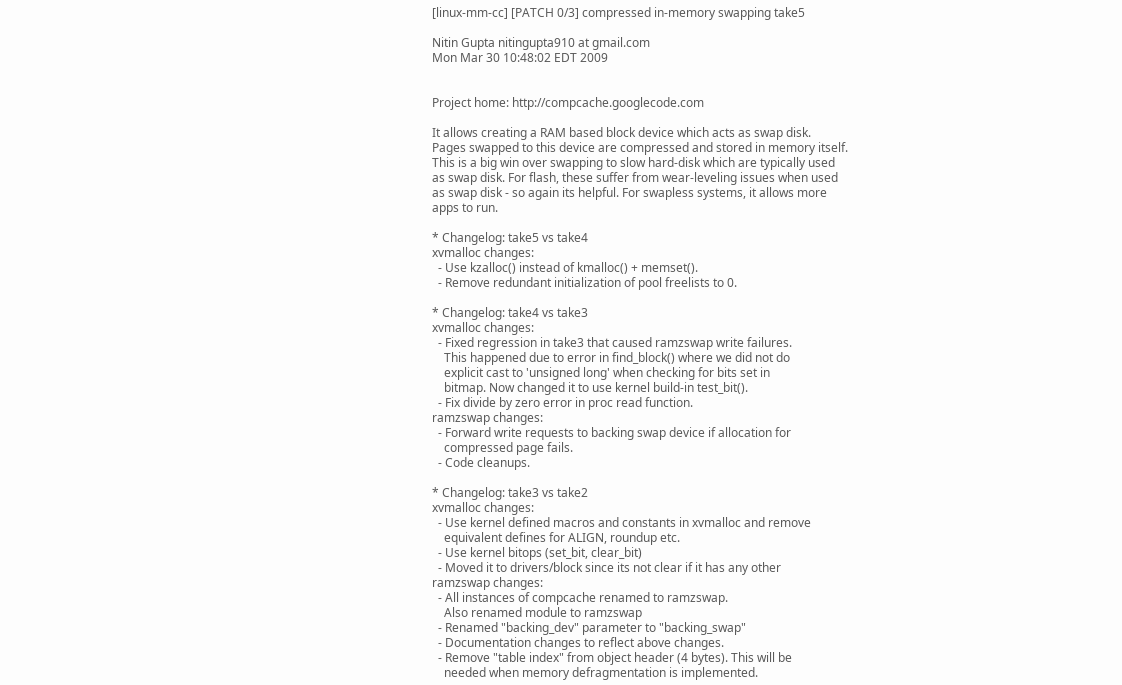[linux-mm-cc] [PATCH 0/3] compressed in-memory swapping take5

Nitin Gupta nitingupta910 at gmail.com
Mon Mar 30 10:48:02 EDT 2009


Project home: http://compcache.googlecode.com

It allows creating a RAM based block device which acts as swap disk.
Pages swapped to this device are compressed and stored in memory itself.
This is a big win over swapping to slow hard-disk which are typically used
as swap disk. For flash, these suffer from wear-leveling issues when used
as swap disk - so again its helpful. For swapless systems, it allows more
apps to run.

* Changelog: take5 vs take4
xvmalloc changes:
  - Use kzalloc() instead of kmalloc() + memset().
  - Remove redundant initialization of pool freelists to 0.

* Changelog: take4 vs take3
xvmalloc changes:
  - Fixed regression in take3 that caused ramzswap write failures.
    This happened due to error in find_block() where we did not do
    explicit cast to 'unsigned long' when checking for bits set in
    bitmap. Now changed it to use kernel build-in test_bit().
  - Fix divide by zero error in proc read function.
ramzswap changes:
  - Forward write requests to backing swap device if allocation for
    compressed page fails.
  - Code cleanups.

* Changelog: take3 vs take2
xvmalloc changes:
  - Use kernel defined macros and constants in xvmalloc and remove
    equivalent defines for ALIGN, roundup etc.
  - Use kernel bitops (set_bit, clear_bit)
  - Moved it to drivers/block since its not clear if it has any other
ramzswap changes:
  - All instances of compcache renamed to ramzswap.
    Also renamed module to ramzswap
  - Renamed "backing_dev" parameter to "backing_swap"
  - Documentation changes to reflect above changes.
  - Remove "table index" from object header (4 bytes). This will be
    needed when memory defragmentation is implemented.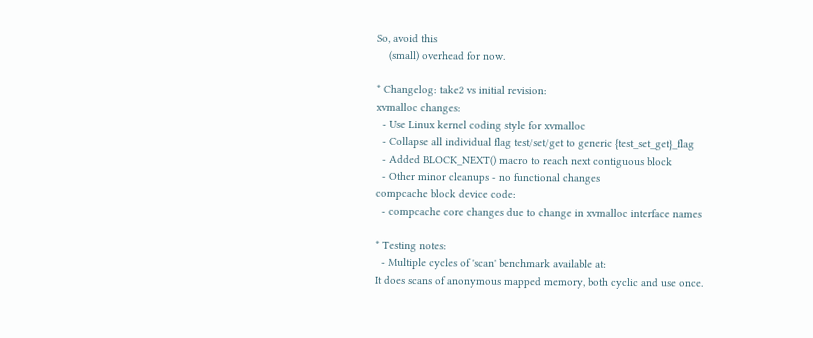So, avoid this
    (small) overhead for now.

* Changelog: take2 vs initial revision:
xvmalloc changes:
  - Use Linux kernel coding style for xvmalloc
  - Collapse all individual flag test/set/get to generic {test_set_get}_flag
  - Added BLOCK_NEXT() macro to reach next contiguous block
  - Other minor cleanups - no functional changes
compcache block device code:
  - compcache core changes due to change in xvmalloc interface names

* Testing notes:
  - Multiple cycles of 'scan' benchmark available at:
It does scans of anonymous mapped memory, both cyclic and use once.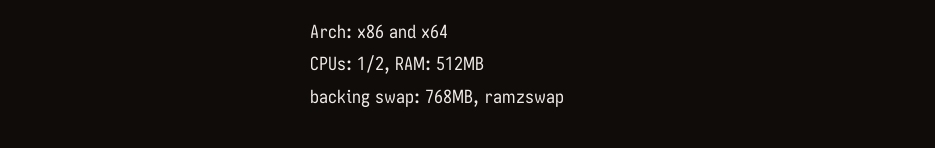Arch: x86 and x64
CPUs: 1/2, RAM: 512MB
backing swap: 768MB, ramzswap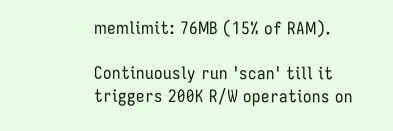memlimit: 76MB (15% of RAM).

Continuously run 'scan' till it triggers 200K R/W operations on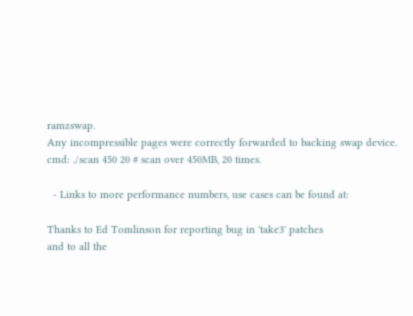ramzswap.
Any incompressible pages were correctly forwarded to backing swap device.
cmd: ./scan 450 20 # scan over 450MB, 20 times.

  - Links to more performance numbers, use cases can be found at:

Thanks to Ed Tomlinson for reporting bug in 'take3' patches
and to all the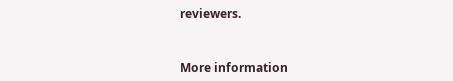reviewers.


More information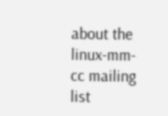about the linux-mm-cc mailing list